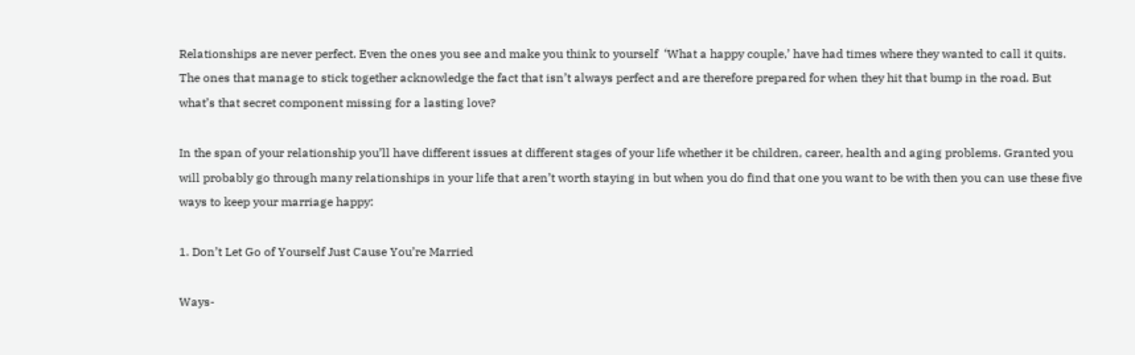Relationships are never perfect. Even the ones you see and make you think to yourself  ‘What a happy couple,’ have had times where they wanted to call it quits. The ones that manage to stick together acknowledge the fact that isn’t always perfect and are therefore prepared for when they hit that bump in the road. But what’s that secret component missing for a lasting love?

In the span of your relationship you’ll have different issues at different stages of your life whether it be children, career, health and aging problems. Granted you will probably go through many relationships in your life that aren’t worth staying in but when you do find that one you want to be with then you can use these five ways to keep your marriage happy:

1. Don’t Let Go of Yourself Just Cause You’re Married

Ways-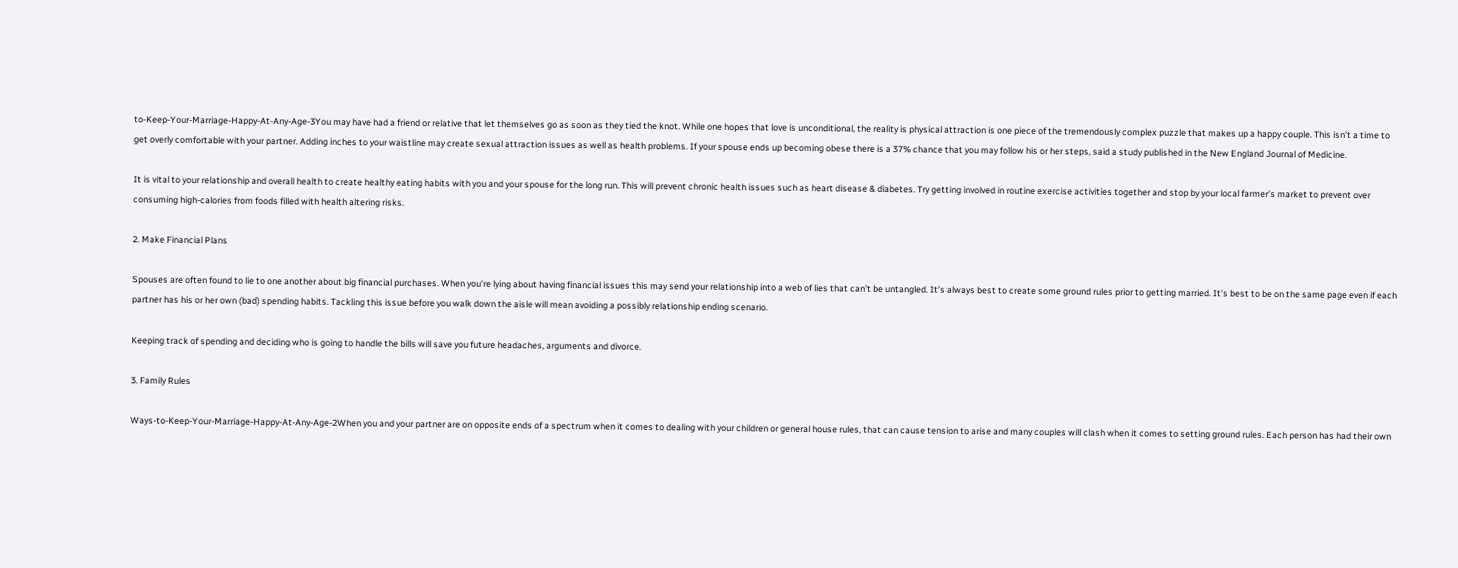to-Keep-Your-Marriage-Happy-At-Any-Age-3You may have had a friend or relative that let themselves go as soon as they tied the knot. While one hopes that love is unconditional, the reality is physical attraction is one piece of the tremendously complex puzzle that makes up a happy couple. This isn’t a time to get overly comfortable with your partner. Adding inches to your waistline may create sexual attraction issues as well as health problems. If your spouse ends up becoming obese there is a 37% chance that you may follow his or her steps, said a study published in the New England Journal of Medicine.

It is vital to your relationship and overall health to create healthy eating habits with you and your spouse for the long run. This will prevent chronic health issues such as heart disease & diabetes. Try getting involved in routine exercise activities together and stop by your local farmer’s market to prevent over consuming high-calories from foods filled with health altering risks.

2. Make Financial Plans

Spouses are often found to lie to one another about big financial purchases. When you’re lying about having financial issues this may send your relationship into a web of lies that can’t be untangled. It’s always best to create some ground rules prior to getting married. It’s best to be on the same page even if each partner has his or her own (bad) spending habits. Tackling this issue before you walk down the aisle will mean avoiding a possibly relationship ending scenario.

Keeping track of spending and deciding who is going to handle the bills will save you future headaches, arguments and divorce.

3. Family Rules

Ways-to-Keep-Your-Marriage-Happy-At-Any-Age-2When you and your partner are on opposite ends of a spectrum when it comes to dealing with your children or general house rules, that can cause tension to arise and many couples will clash when it comes to setting ground rules. Each person has had their own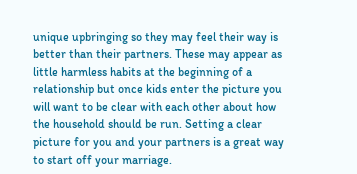unique upbringing so they may feel their way is better than their partners. These may appear as little harmless habits at the beginning of a relationship but once kids enter the picture you will want to be clear with each other about how the household should be run. Setting a clear picture for you and your partners is a great way to start off your marriage.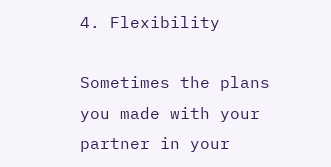4. Flexibility

Sometimes the plans you made with your partner in your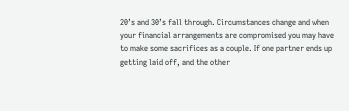20’s and 30’s fall through. Circumstances change and when your financial arrangements are compromised you may have to make some sacrifices as a couple. If one partner ends up getting laid off, and the other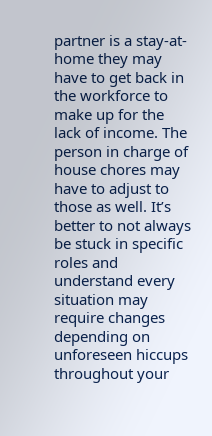partner is a stay-at-home they may have to get back in the workforce to make up for the lack of income. The person in charge of house chores may have to adjust to those as well. It’s better to not always be stuck in specific roles and understand every situation may require changes depending on unforeseen hiccups throughout your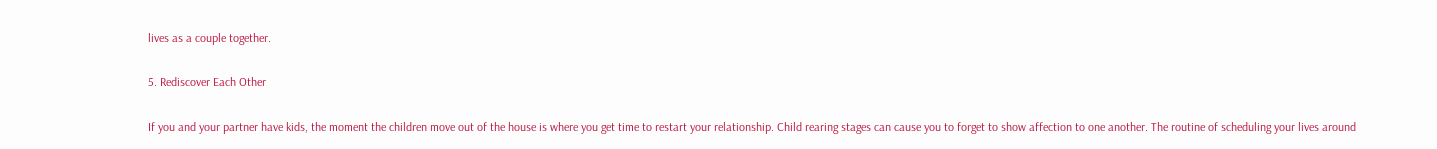lives as a couple together.

5. Rediscover Each Other

If you and your partner have kids, the moment the children move out of the house is where you get time to restart your relationship. Child rearing stages can cause you to forget to show affection to one another. The routine of scheduling your lives around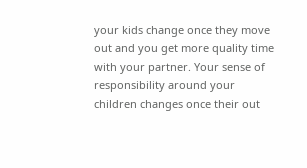your kids change once they move out and you get more quality time with your partner. Your sense of responsibility around your children changes once their out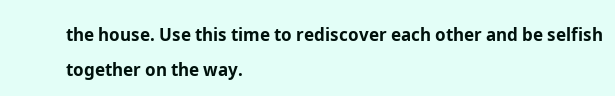the house. Use this time to rediscover each other and be selfish together on the way.